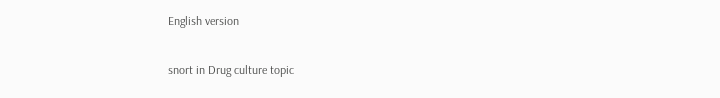English version

snort in Drug culture topic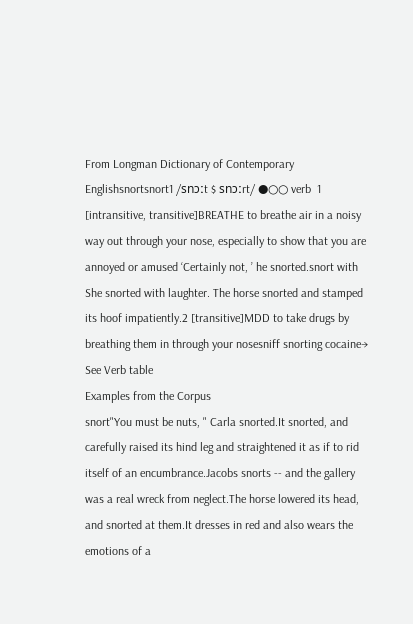From Longman Dictionary of Contemporary Englishsnortsnort1 /snɔːt $ snɔːrt/ ●○○ verb  1 [intransitive, transitive]BREATHE to breathe air in a noisy way out through your nose, especially to show that you are annoyed or amused ‘Certainly not, ’ he snorted.snort with She snorted with laughter. The horse snorted and stamped its hoof impatiently.2 [transitive]MDD to take drugs by breathing them in through your nosesniff snorting cocaine→ See Verb table
Examples from the Corpus
snort"You must be nuts, " Carla snorted.It snorted, and carefully raised its hind leg and straightened it as if to rid itself of an encumbrance.Jacobs snorts -- and the gallery was a real wreck from neglect.The horse lowered its head, and snorted at them.It dresses in red and also wears the emotions of a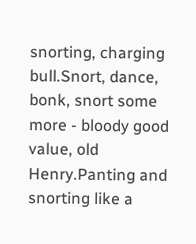snorting, charging bull.Snort, dance, bonk, snort some more - bloody good value, old Henry.Panting and snorting like a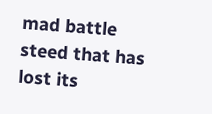mad battle steed that has lost its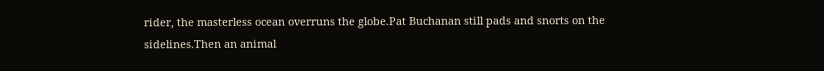rider, the masterless ocean overruns the globe.Pat Buchanan still pads and snorts on the sidelines.Then an animal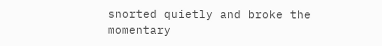snorted quietly and broke the momentary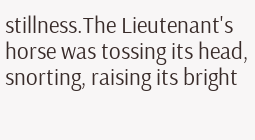stillness.The Lieutenant's horse was tossing its head, snorting, raising its bright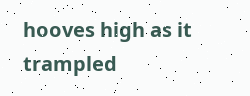hooves high as it trampled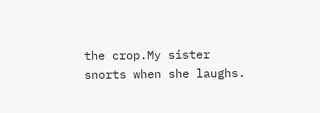the crop.My sister snorts when she laughs.